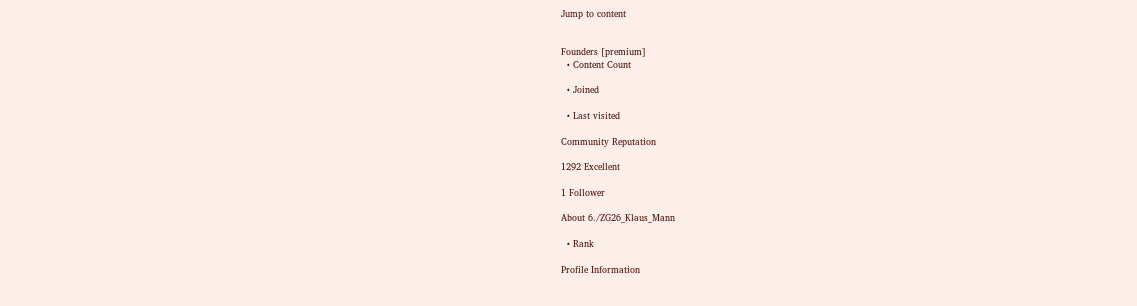Jump to content


Founders [premium]
  • Content Count

  • Joined

  • Last visited

Community Reputation

1292 Excellent

1 Follower

About 6./ZG26_Klaus_Mann

  • Rank

Profile Information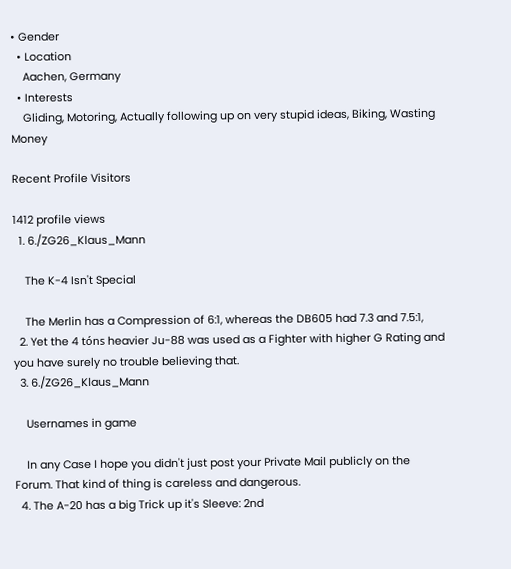• Gender
  • Location
    Aachen, Germany
  • Interests
    Gliding, Motoring, Actually following up on very stupid ideas, Biking, Wasting Money

Recent Profile Visitors

1412 profile views
  1. 6./ZG26_Klaus_Mann

    The K-4 Isn't Special

    The Merlin has a Compression of 6:1, whereas the DB605 had 7.3 and 7.5:1,
  2. Yet the 4 tóns heavier Ju-88 was used as a Fighter with higher G Rating and you have surely no trouble believing that.
  3. 6./ZG26_Klaus_Mann

    Usernames in game

    In any Case I hope you didn't just post your Private Mail publicly on the Forum. That kind of thing is careless and dangerous.
  4. The A-20 has a big Trick up it's Sleeve: 2nd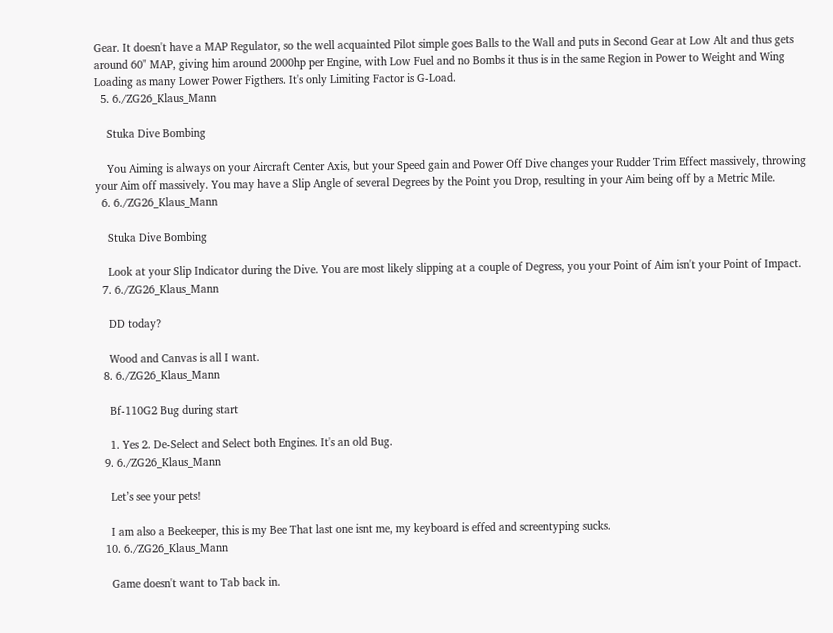Gear. It doesn't have a MAP Regulator, so the well acquainted Pilot simple goes Balls to the Wall and puts in Second Gear at Low Alt and thus gets around 60" MAP, giving him around 2000hp per Engine, with Low Fuel and no Bombs it thus is in the same Region in Power to Weight and Wing Loading as many Lower Power Figthers. It's only Limiting Factor is G-Load.
  5. 6./ZG26_Klaus_Mann

    Stuka Dive Bombing

    You Aiming is always on your Aircraft Center Axis, but your Speed gain and Power Off Dive changes your Rudder Trim Effect massively, throwing your Aim off massively. You may have a Slip Angle of several Degrees by the Point you Drop, resulting in your Aim being off by a Metric Mile.
  6. 6./ZG26_Klaus_Mann

    Stuka Dive Bombing

    Look at your Slip Indicator during the Dive. You are most likely slipping at a couple of Degress, you your Point of Aim isn't your Point of Impact.
  7. 6./ZG26_Klaus_Mann

    DD today?

    Wood and Canvas is all I want.
  8. 6./ZG26_Klaus_Mann

    Bf-110G2 Bug during start

    1. Yes 2. De-Select and Select both Engines. It's an old Bug.
  9. 6./ZG26_Klaus_Mann

    Let’s see your pets!

    I am also a Beekeeper, this is my Bee That last one isnt me, my keyboard is effed and screentyping sucks.
  10. 6./ZG26_Klaus_Mann

    Game doesn't want to Tab back in.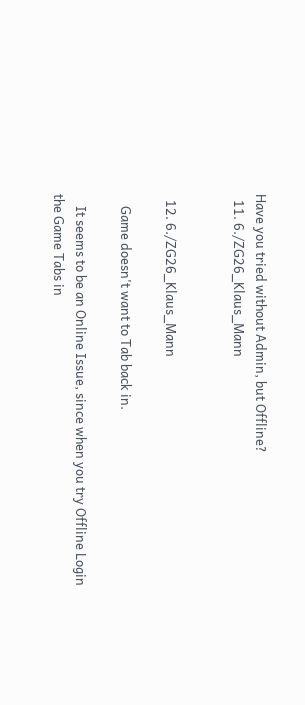Have you tried without Admin, but Offline?
  11. 6./ZG26_Klaus_Mann


  12. 6./ZG26_Klaus_Mann

    Game doesn't want to Tab back in.

    It seems to be an Online Issue, since when you try Offline Login the Game Tabs in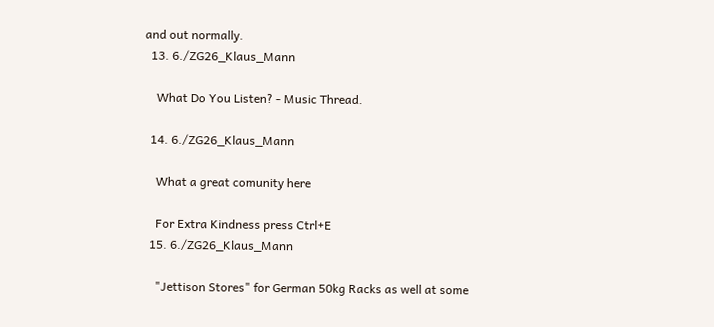and out normally.
  13. 6./ZG26_Klaus_Mann

    What Do You Listen? - Music Thread.

  14. 6./ZG26_Klaus_Mann

    What a great comunity here

    For Extra Kindness press Ctrl+E
  15. 6./ZG26_Klaus_Mann

    "Jettison Stores" for German 50kg Racks as well at some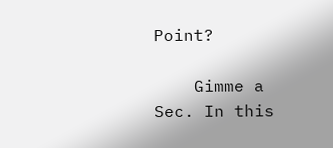Point?

    Gimme a Sec. In this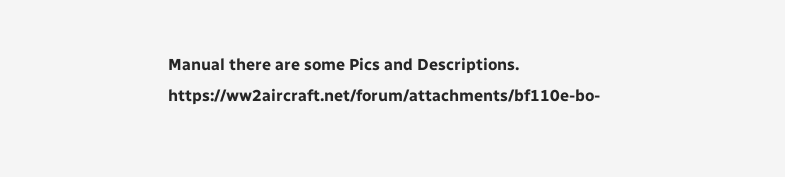Manual there are some Pics and Descriptions. https://ww2aircraft.net/forum/attachments/bf110e-bo-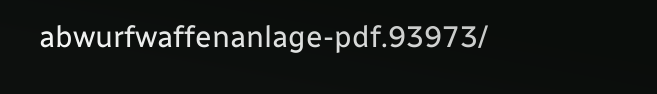abwurfwaffenanlage-pdf.93973/